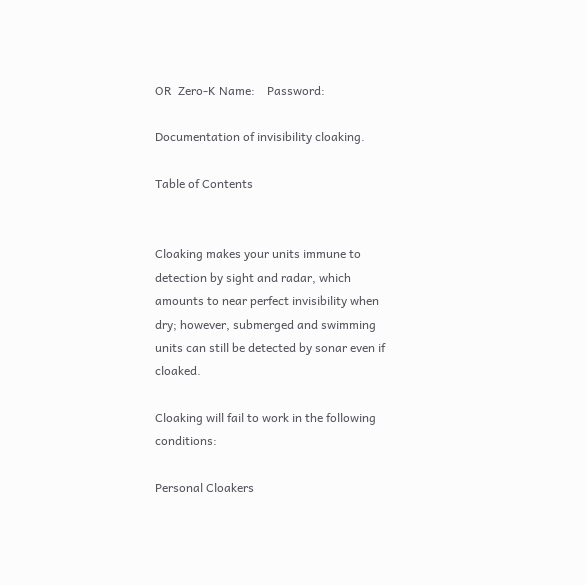OR  Zero-K Name:    Password:

Documentation of invisibility cloaking.

Table of Contents


Cloaking makes your units immune to detection by sight and radar, which amounts to near perfect invisibility when dry; however, submerged and swimming units can still be detected by sonar even if cloaked.

Cloaking will fail to work in the following conditions:

Personal Cloakers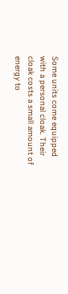Some units come equipped with a personal cloak. Their cloak costs a small amount of energy to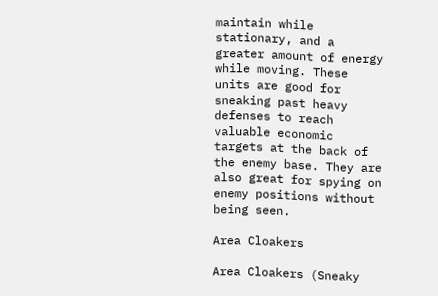maintain while stationary, and a greater amount of energy while moving. These units are good for sneaking past heavy defenses to reach valuable economic targets at the back of the enemy base. They are also great for spying on enemy positions without being seen.

Area Cloakers

Area Cloakers (Sneaky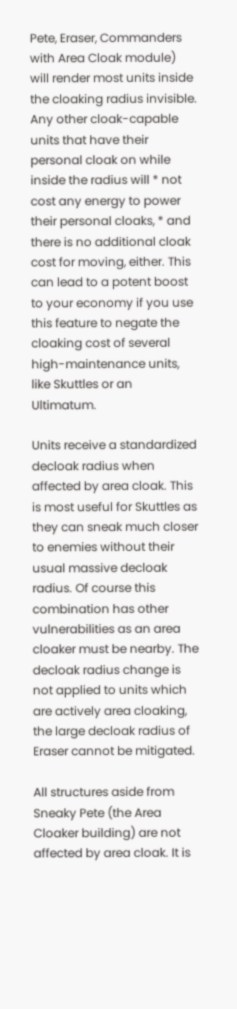Pete, Eraser, Commanders with Area Cloak module) will render most units inside the cloaking radius invisible. Any other cloak-capable units that have their personal cloak on while inside the radius will * not cost any energy to power their personal cloaks, * and there is no additional cloak cost for moving, either. This can lead to a potent boost to your economy if you use this feature to negate the cloaking cost of several high-maintenance units, like Skuttles or an Ultimatum.

Units receive a standardized decloak radius when affected by area cloak. This is most useful for Skuttles as they can sneak much closer to enemies without their usual massive decloak radius. Of course this combination has other vulnerabilities as an area cloaker must be nearby. The decloak radius change is not applied to units which are actively area cloaking, the large decloak radius of Eraser cannot be mitigated.

All structures aside from Sneaky Pete (the Area Cloaker building) are not affected by area cloak. It is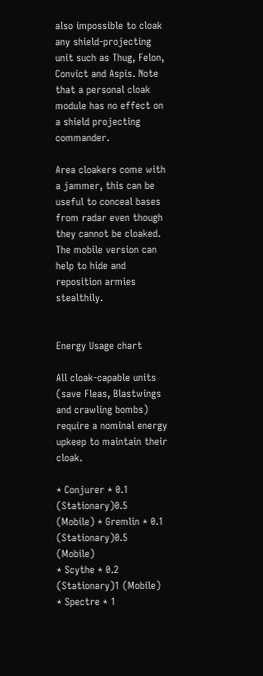also impossible to cloak any shield-projecting unit such as Thug, Felon, Convict and Aspis. Note that a personal cloak module has no effect on a shield projecting commander.

Area cloakers come with a jammer, this can be useful to conceal bases from radar even though they cannot be cloaked. The mobile version can help to hide and reposition armies stealthily.


Energy Usage chart

All cloak-capable units (save Fleas, Blastwings and crawling bombs) require a nominal energy upkeep to maintain their cloak.

* Conjurer * 0.1 (Stationary)0.5 (Mobile) * Gremlin * 0.1 (Stationary)0.5 (Mobile)
* Scythe * 0.2 (Stationary)1 (Mobile) * Spectre * 1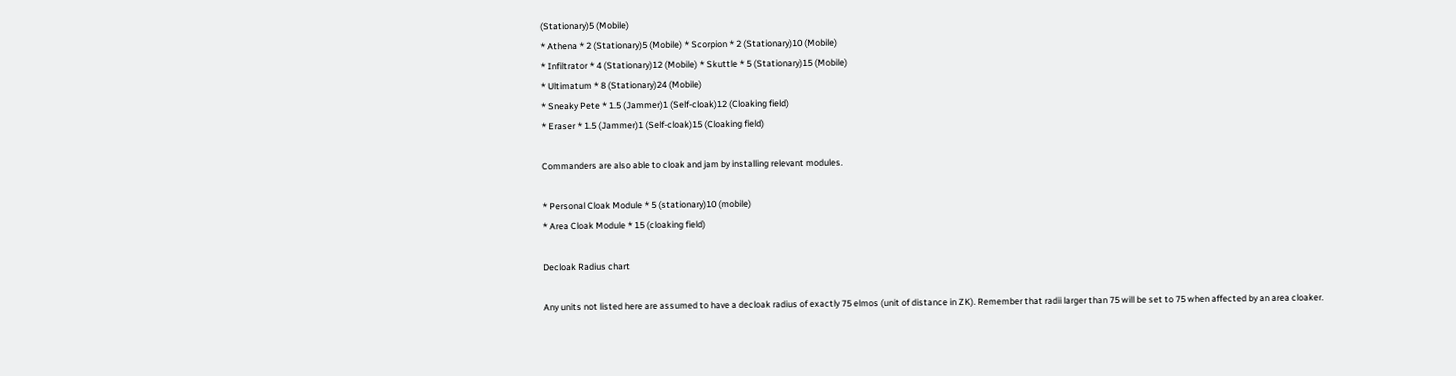(Stationary)5 (Mobile)
* Athena * 2 (Stationary)5 (Mobile) * Scorpion * 2 (Stationary)10 (Mobile)
* Infiltrator * 4 (Stationary)12 (Mobile) * Skuttle * 5 (Stationary)15 (Mobile)
* Ultimatum * 8 (Stationary)24 (Mobile)
* Sneaky Pete * 1.5 (Jammer)1 (Self-cloak)12 (Cloaking field)
* Eraser * 1.5 (Jammer)1 (Self-cloak)15 (Cloaking field)

Commanders are also able to cloak and jam by installing relevant modules.

* Personal Cloak Module * 5 (stationary)10 (mobile)
* Area Cloak Module * 15 (cloaking field)

Decloak Radius chart

Any units not listed here are assumed to have a decloak radius of exactly 75 elmos (unit of distance in ZK). Remember that radii larger than 75 will be set to 75 when affected by an area cloaker.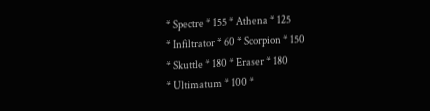* Spectre * 155 * Athena * 125
* Infiltrator * 60 * Scorpion * 150
* Skuttle * 180 * Eraser * 180
* Ultimatum * 100 *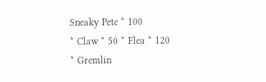Sneaky Pete * 100
* Claw * 50 * Flea * 120
* Gremlin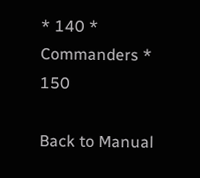* 140 * Commanders * 150

Back to Manual